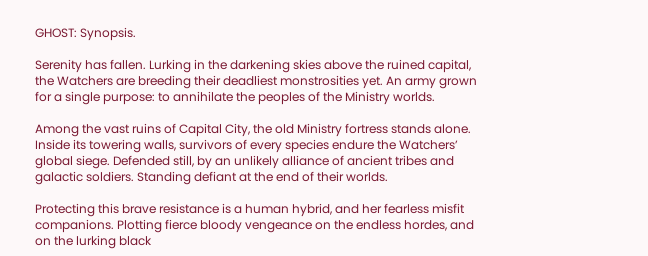GHOST: Synopsis.

Serenity has fallen. Lurking in the darkening skies above the ruined capital, the Watchers are breeding their deadliest monstrosities yet. An army grown for a single purpose: to annihilate the peoples of the Ministry worlds.

Among the vast ruins of Capital City, the old Ministry fortress stands alone. Inside its towering walls, survivors of every species endure the Watchers’ global siege. Defended still, by an unlikely alliance of ancient tribes and galactic soldiers. Standing defiant at the end of their worlds.

Protecting this brave resistance is a human hybrid, and her fearless misfit companions. Plotting fierce bloody vengeance on the endless hordes, and on the lurking black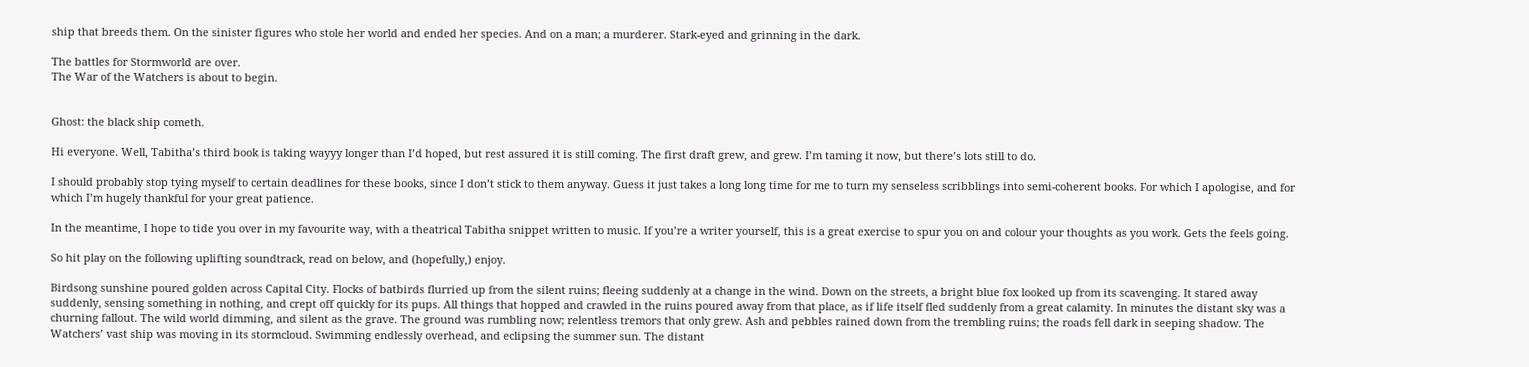ship that breeds them. On the sinister figures who stole her world and ended her species. And on a man; a murderer. Stark-eyed and grinning in the dark.

The battles for Stormworld are over.
The War of the Watchers is about to begin.


Ghost: the black ship cometh.

Hi everyone. Well, Tabitha’s third book is taking wayyy longer than I’d hoped, but rest assured it is still coming. The first draft grew, and grew. I’m taming it now, but there’s lots still to do.

I should probably stop tying myself to certain deadlines for these books, since I don’t stick to them anyway. Guess it just takes a long long time for me to turn my senseless scribblings into semi-coherent books. For which I apologise, and for which I’m hugely thankful for your great patience.

In the meantime, I hope to tide you over in my favourite way, with a theatrical Tabitha snippet written to music. If you’re a writer yourself, this is a great exercise to spur you on and colour your thoughts as you work. Gets the feels going.

So hit play on the following uplifting soundtrack, read on below, and (hopefully,) enjoy.

Birdsong sunshine poured golden across Capital City. Flocks of batbirds flurried up from the silent ruins; fleeing suddenly at a change in the wind. Down on the streets, a bright blue fox looked up from its scavenging. It stared away suddenly, sensing something in nothing, and crept off quickly for its pups. All things that hopped and crawled in the ruins poured away from that place, as if life itself fled suddenly from a great calamity. In minutes the distant sky was a churning fallout. The wild world dimming, and silent as the grave. The ground was rumbling now; relentless tremors that only grew. Ash and pebbles rained down from the trembling ruins; the roads fell dark in seeping shadow. The Watchers’ vast ship was moving in its stormcloud. Swimming endlessly overhead, and eclipsing the summer sun. The distant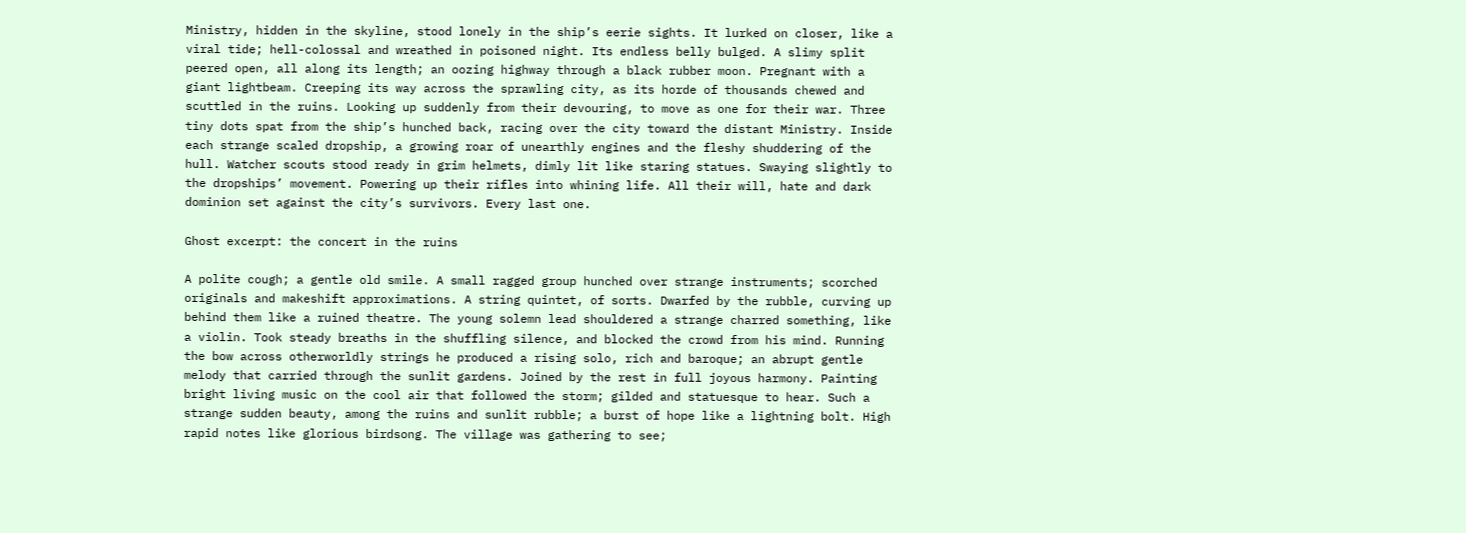Ministry, hidden in the skyline, stood lonely in the ship’s eerie sights. It lurked on closer, like a viral tide; hell-colossal and wreathed in poisoned night. Its endless belly bulged. A slimy split peered open, all along its length; an oozing highway through a black rubber moon. Pregnant with a giant lightbeam. Creeping its way across the sprawling city, as its horde of thousands chewed and scuttled in the ruins. Looking up suddenly from their devouring, to move as one for their war. Three tiny dots spat from the ship’s hunched back, racing over the city toward the distant Ministry. Inside each strange scaled dropship, a growing roar of unearthly engines and the fleshy shuddering of the hull. Watcher scouts stood ready in grim helmets, dimly lit like staring statues. Swaying slightly to the dropships’ movement. Powering up their rifles into whining life. All their will, hate and dark dominion set against the city’s survivors. Every last one.

Ghost excerpt: the concert in the ruins

A polite cough; a gentle old smile. A small ragged group hunched over strange instruments; scorched originals and makeshift approximations. A string quintet, of sorts. Dwarfed by the rubble, curving up behind them like a ruined theatre. The young solemn lead shouldered a strange charred something, like a violin. Took steady breaths in the shuffling silence, and blocked the crowd from his mind. Running the bow across otherworldly strings he produced a rising solo, rich and baroque; an abrupt gentle melody that carried through the sunlit gardens. Joined by the rest in full joyous harmony. Painting bright living music on the cool air that followed the storm; gilded and statuesque to hear. Such a strange sudden beauty, among the ruins and sunlit rubble; a burst of hope like a lightning bolt. High rapid notes like glorious birdsong. The village was gathering to see;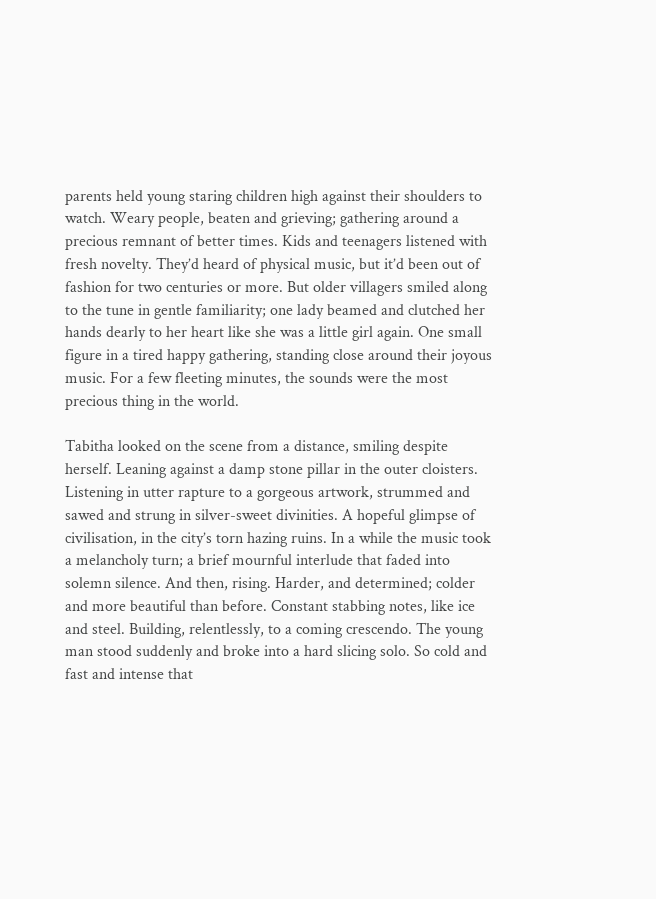parents held young staring children high against their shoulders to watch. Weary people, beaten and grieving; gathering around a precious remnant of better times. Kids and teenagers listened with fresh novelty. They’d heard of physical music, but it’d been out of fashion for two centuries or more. But older villagers smiled along to the tune in gentle familiarity; one lady beamed and clutched her hands dearly to her heart like she was a little girl again. One small figure in a tired happy gathering, standing close around their joyous music. For a few fleeting minutes, the sounds were the most precious thing in the world.

Tabitha looked on the scene from a distance, smiling despite herself. Leaning against a damp stone pillar in the outer cloisters. Listening in utter rapture to a gorgeous artwork, strummed and sawed and strung in silver-sweet divinities. A hopeful glimpse of civilisation, in the city’s torn hazing ruins. In a while the music took a melancholy turn; a brief mournful interlude that faded into solemn silence. And then, rising. Harder, and determined; colder and more beautiful than before. Constant stabbing notes, like ice and steel. Building, relentlessly, to a coming crescendo. The young man stood suddenly and broke into a hard slicing solo. So cold and fast and intense that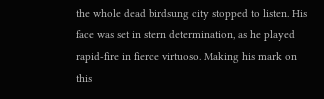the whole dead birdsung city stopped to listen. His face was set in stern determination, as he played rapid-fire in fierce virtuoso. Making his mark on this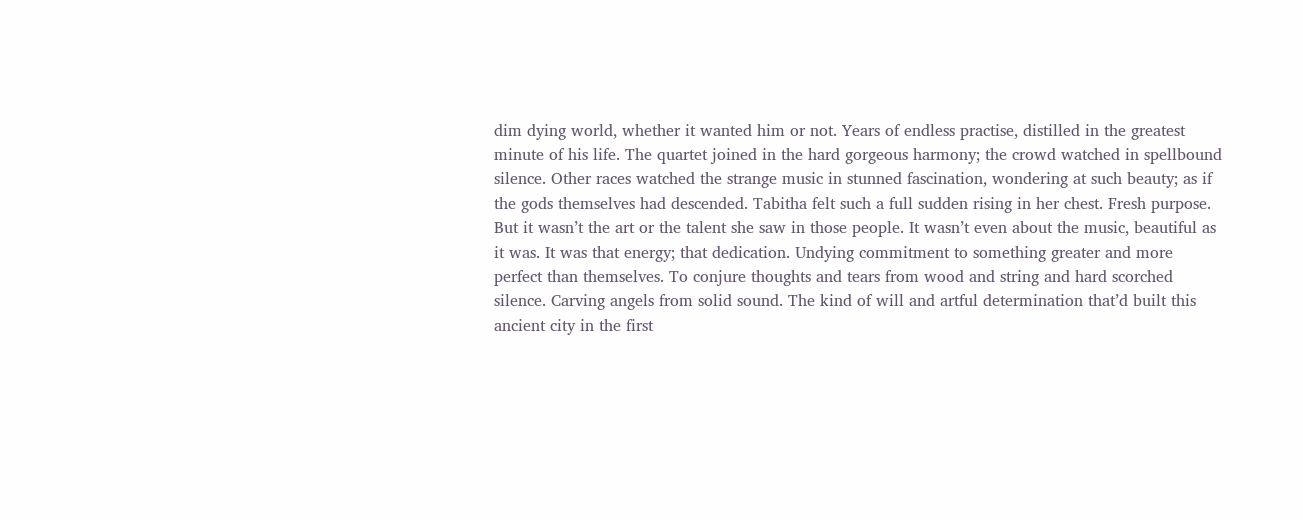dim dying world, whether it wanted him or not. Years of endless practise, distilled in the greatest minute of his life. The quartet joined in the hard gorgeous harmony; the crowd watched in spellbound silence. Other races watched the strange music in stunned fascination, wondering at such beauty; as if the gods themselves had descended. Tabitha felt such a full sudden rising in her chest. Fresh purpose. But it wasn’t the art or the talent she saw in those people. It wasn’t even about the music, beautiful as it was. It was that energy; that dedication. Undying commitment to something greater and more perfect than themselves. To conjure thoughts and tears from wood and string and hard scorched silence. Carving angels from solid sound. The kind of will and artful determination that’d built this ancient city in the first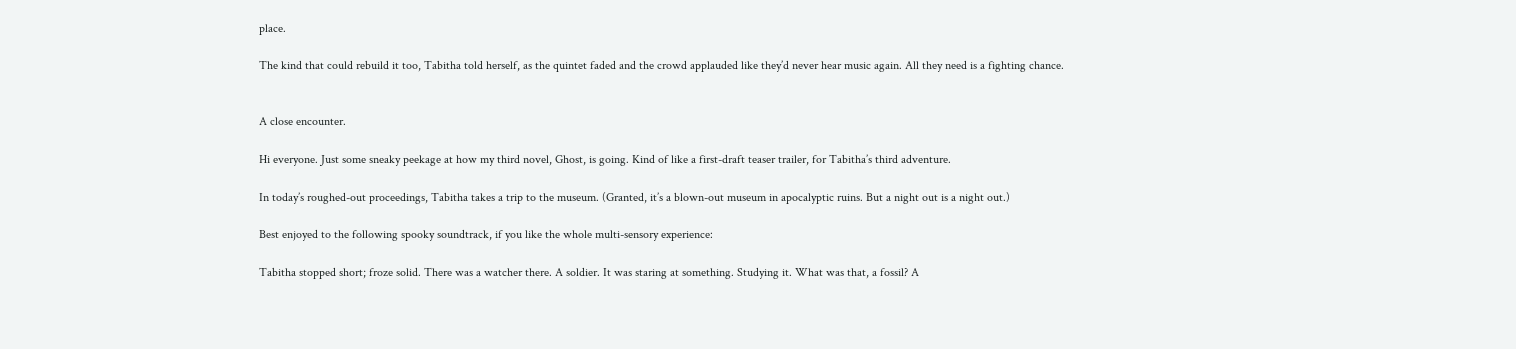place.

The kind that could rebuild it too, Tabitha told herself, as the quintet faded and the crowd applauded like they’d never hear music again. All they need is a fighting chance.


A close encounter.

Hi everyone. Just some sneaky peekage at how my third novel, Ghost, is going. Kind of like a first-draft teaser trailer, for Tabitha’s third adventure.

In today’s roughed-out proceedings, Tabitha takes a trip to the museum. (Granted, it’s a blown-out museum in apocalyptic ruins. But a night out is a night out.)

Best enjoyed to the following spooky soundtrack, if you like the whole multi-sensory experience:

Tabitha stopped short; froze solid. There was a watcher there. A soldier. It was staring at something. Studying it. What was that, a fossil? A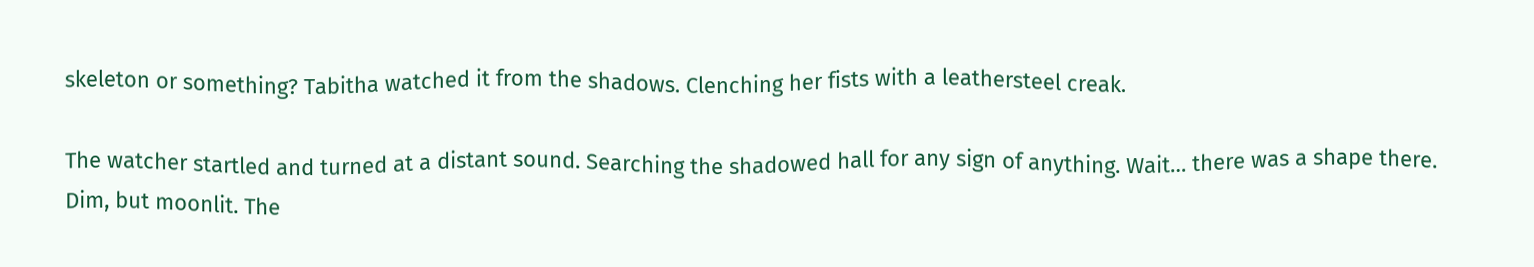skeleton or something? Tabitha watched it from the shadows. Clenching her fists with a leathersteel creak.

The watcher startled and turned at a distant sound. Searching the shadowed hall for any sign of anything. Wait… there was a shape there. Dim, but moonlit. The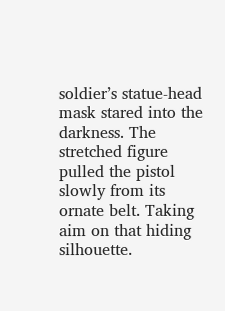soldier’s statue-head mask stared into the darkness. The stretched figure pulled the pistol slowly from its ornate belt. Taking aim on that hiding silhouette.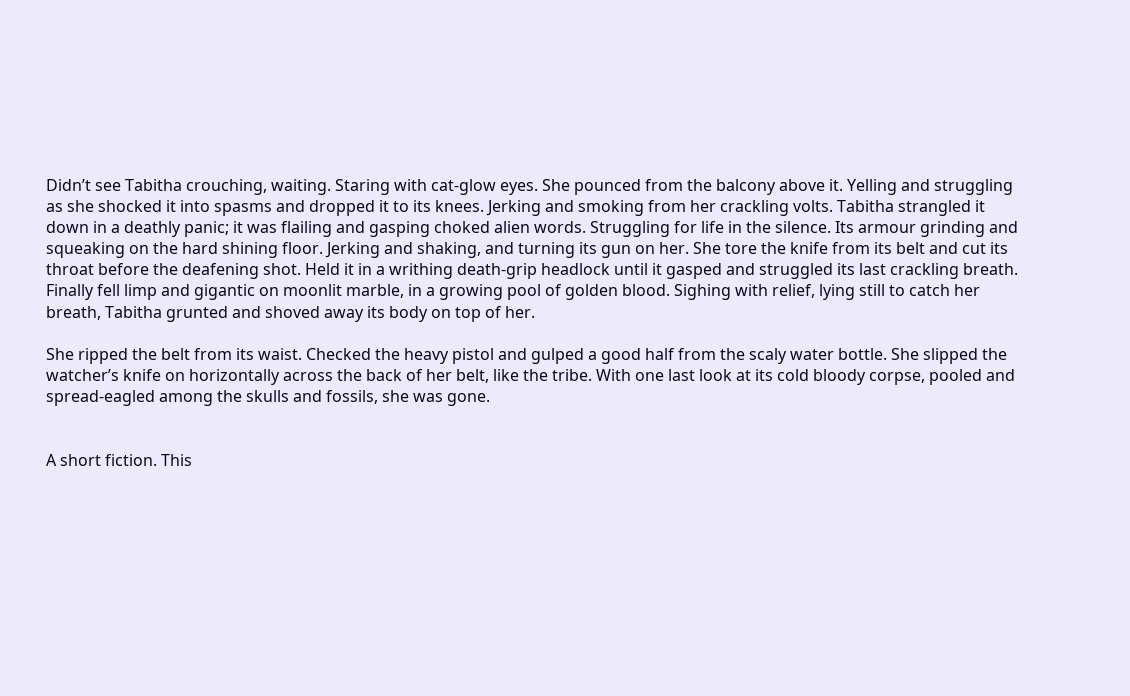Didn’t see Tabitha crouching, waiting. Staring with cat-glow eyes. She pounced from the balcony above it. Yelling and struggling as she shocked it into spasms and dropped it to its knees. Jerking and smoking from her crackling volts. Tabitha strangled it down in a deathly panic; it was flailing and gasping choked alien words. Struggling for life in the silence. Its armour grinding and squeaking on the hard shining floor. Jerking and shaking, and turning its gun on her. She tore the knife from its belt and cut its throat before the deafening shot. Held it in a writhing death-grip headlock until it gasped and struggled its last crackling breath. Finally fell limp and gigantic on moonlit marble, in a growing pool of golden blood. Sighing with relief, lying still to catch her breath, Tabitha grunted and shoved away its body on top of her.

She ripped the belt from its waist. Checked the heavy pistol and gulped a good half from the scaly water bottle. She slipped the watcher’s knife on horizontally across the back of her belt, like the tribe. With one last look at its cold bloody corpse, pooled and spread-eagled among the skulls and fossils, she was gone.


A short fiction. This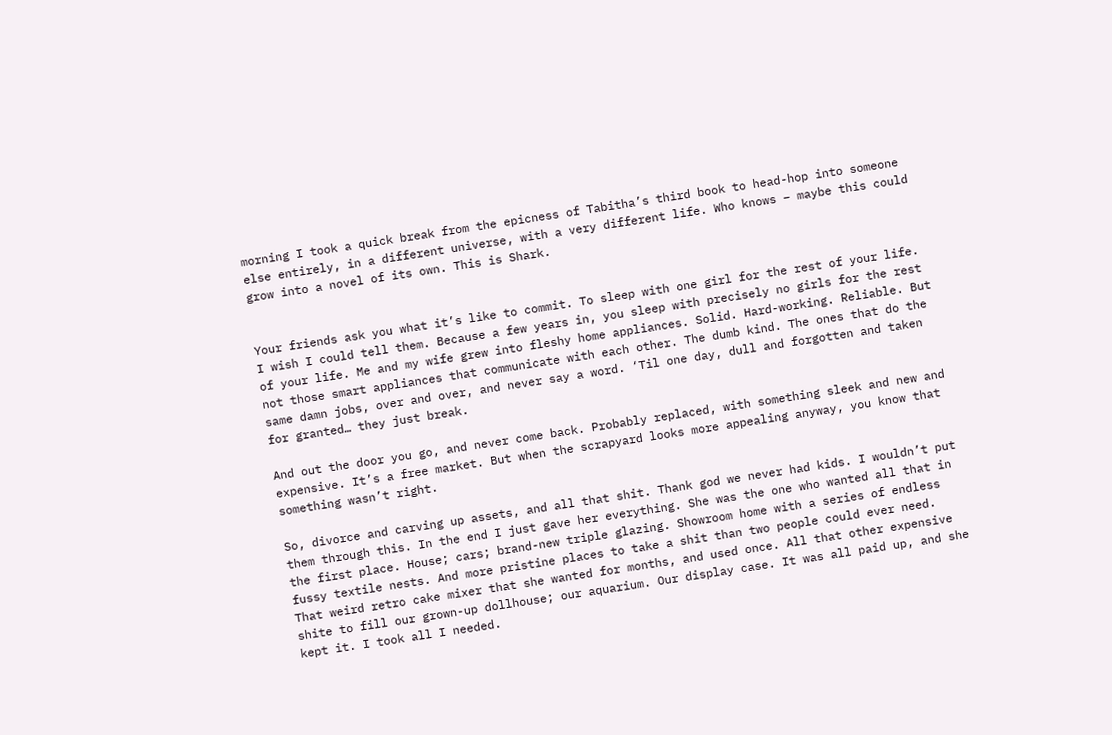morning I took a quick break from the epicness of Tabitha’s third book to head-hop into someone else entirely, in a different universe, with a very different life. Who knows – maybe this could grow into a novel of its own. This is Shark.


Your friends ask you what it’s like to commit. To sleep with one girl for the rest of your life. I wish I could tell them. Because a few years in, you sleep with precisely no girls for the rest of your life. Me and my wife grew into fleshy home appliances. Solid. Hard-working. Reliable. But not those smart appliances that communicate with each other. The dumb kind. The ones that do the same damn jobs, over and over, and never say a word. ‘Til one day, dull and forgotten and taken for granted… they just break.

And out the door you go, and never come back. Probably replaced, with something sleek and new and expensive. It’s a free market. But when the scrapyard looks more appealing anyway, you know that something wasn’t right.

So, divorce and carving up assets, and all that shit. Thank god we never had kids. I wouldn’t put them through this. In the end I just gave her everything. She was the one who wanted all that in the first place. House; cars; brand-new triple glazing. Showroom home with a series of endless fussy textile nests. And more pristine places to take a shit than two people could ever need. That weird retro cake mixer that she wanted for months, and used once. All that other expensive shite to fill our grown-up dollhouse; our aquarium. Our display case. It was all paid up, and she kept it. I took all I needed.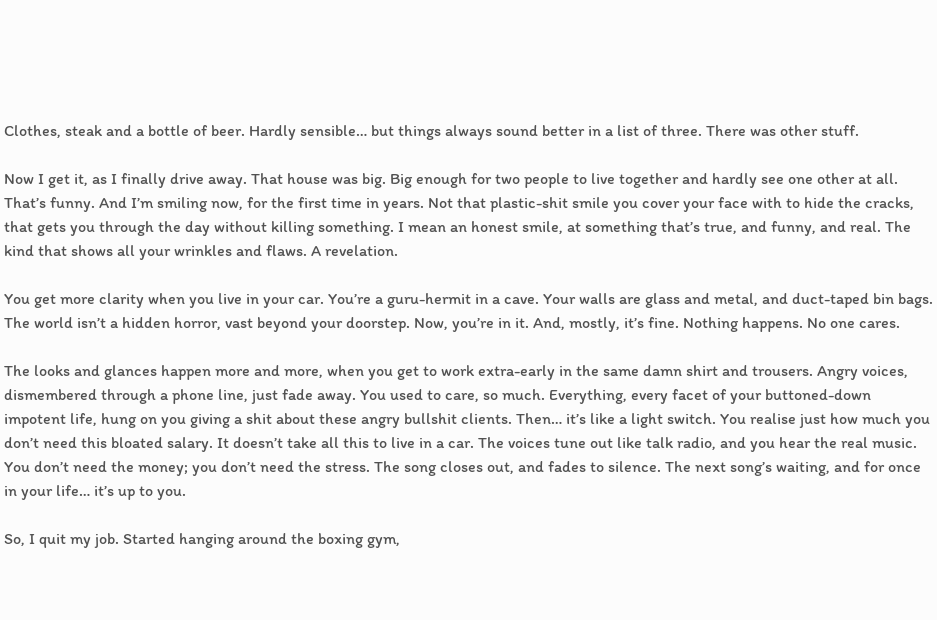Clothes, steak and a bottle of beer. Hardly sensible… but things always sound better in a list of three. There was other stuff.

Now I get it, as I finally drive away. That house was big. Big enough for two people to live together and hardly see one other at all. That’s funny. And I’m smiling now, for the first time in years. Not that plastic-shit smile you cover your face with to hide the cracks, that gets you through the day without killing something. I mean an honest smile, at something that’s true, and funny, and real. The kind that shows all your wrinkles and flaws. A revelation.

You get more clarity when you live in your car. You’re a guru-hermit in a cave. Your walls are glass and metal, and duct-taped bin bags. The world isn’t a hidden horror, vast beyond your doorstep. Now, you’re in it. And, mostly, it’s fine. Nothing happens. No one cares.

The looks and glances happen more and more, when you get to work extra-early in the same damn shirt and trousers. Angry voices, dismembered through a phone line, just fade away. You used to care, so much. Everything, every facet of your buttoned-down impotent life, hung on you giving a shit about these angry bullshit clients. Then… it’s like a light switch. You realise just how much you don’t need this bloated salary. It doesn’t take all this to live in a car. The voices tune out like talk radio, and you hear the real music. You don’t need the money; you don’t need the stress. The song closes out, and fades to silence. The next song’s waiting, and for once in your life… it’s up to you.

So, I quit my job. Started hanging around the boxing gym,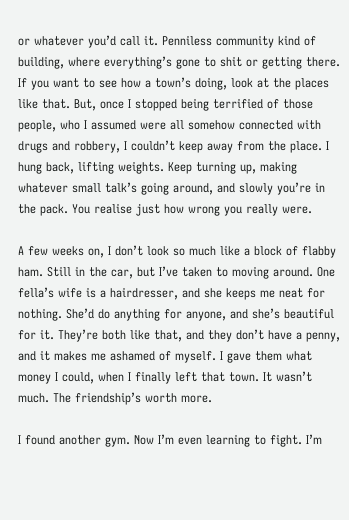or whatever you’d call it. Penniless community kind of building, where everything’s gone to shit or getting there. If you want to see how a town’s doing, look at the places like that. But, once I stopped being terrified of those people, who I assumed were all somehow connected with drugs and robbery, I couldn’t keep away from the place. I hung back, lifting weights. Keep turning up, making whatever small talk’s going around, and slowly you’re in the pack. You realise just how wrong you really were.

A few weeks on, I don’t look so much like a block of flabby ham. Still in the car, but I’ve taken to moving around. One fella’s wife is a hairdresser, and she keeps me neat for nothing. She’d do anything for anyone, and she’s beautiful for it. They’re both like that, and they don’t have a penny, and it makes me ashamed of myself. I gave them what money I could, when I finally left that town. It wasn’t much. The friendship’s worth more.

I found another gym. Now I’m even learning to fight. I’m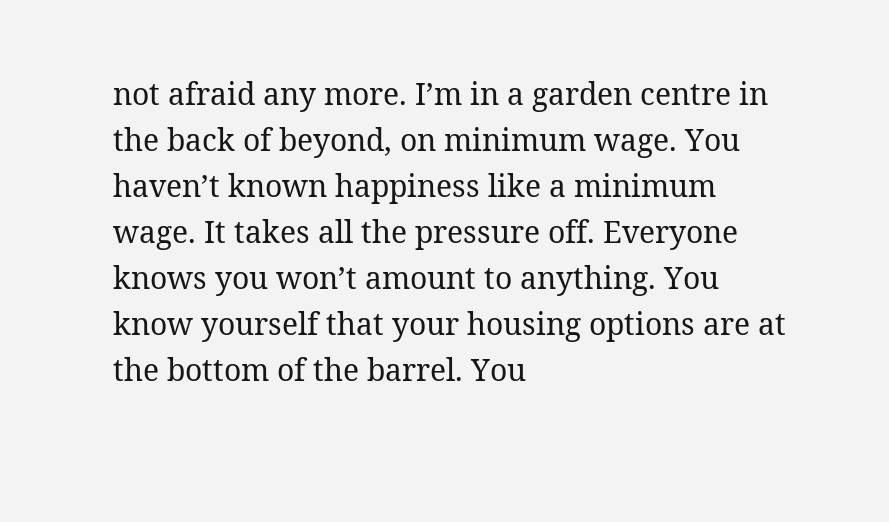not afraid any more. I’m in a garden centre in the back of beyond, on minimum wage. You haven’t known happiness like a minimum wage. It takes all the pressure off. Everyone knows you won’t amount to anything. You know yourself that your housing options are at the bottom of the barrel. You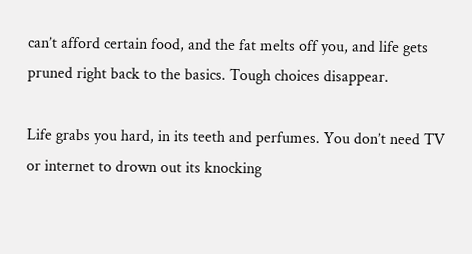can’t afford certain food, and the fat melts off you, and life gets pruned right back to the basics. Tough choices disappear.

Life grabs you hard, in its teeth and perfumes. You don’t need TV or internet to drown out its knocking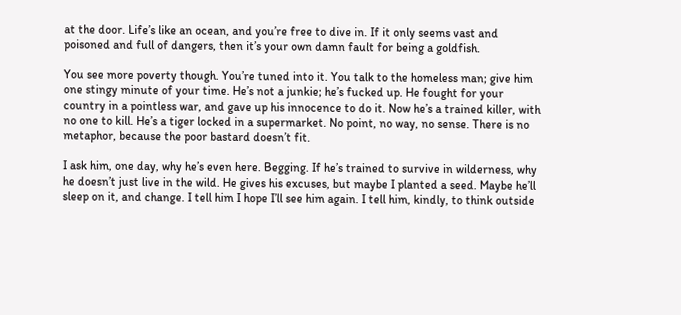at the door. Life’s like an ocean, and you’re free to dive in. If it only seems vast and poisoned and full of dangers, then it’s your own damn fault for being a goldfish.

You see more poverty though. You’re tuned into it. You talk to the homeless man; give him one stingy minute of your time. He’s not a junkie; he’s fucked up. He fought for your country in a pointless war, and gave up his innocence to do it. Now he’s a trained killer, with no one to kill. He’s a tiger locked in a supermarket. No point, no way, no sense. There is no metaphor, because the poor bastard doesn’t fit.

I ask him, one day, why he’s even here. Begging. If he’s trained to survive in wilderness, why he doesn’t just live in the wild. He gives his excuses, but maybe I planted a seed. Maybe he’ll sleep on it, and change. I tell him I hope I’ll see him again. I tell him, kindly, to think outside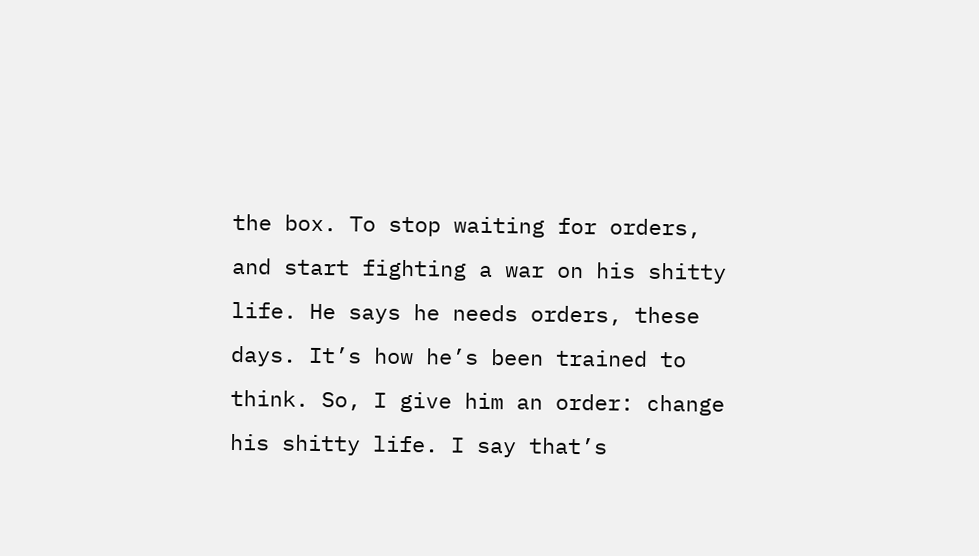the box. To stop waiting for orders, and start fighting a war on his shitty life. He says he needs orders, these days. It’s how he’s been trained to think. So, I give him an order: change his shitty life. I say that’s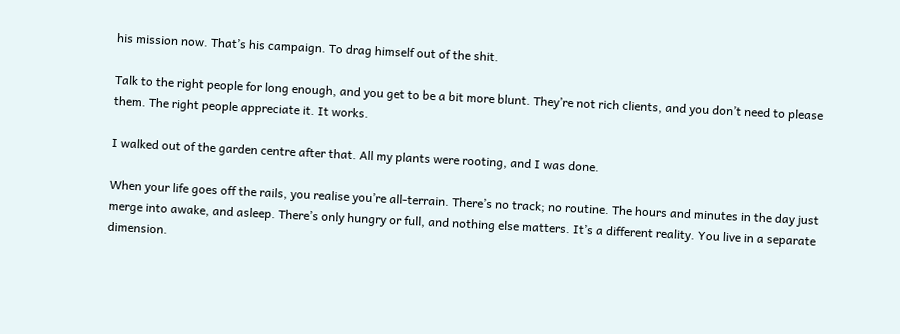his mission now. That’s his campaign. To drag himself out of the shit.

Talk to the right people for long enough, and you get to be a bit more blunt. They’re not rich clients, and you don’t need to please them. The right people appreciate it. It works.

I walked out of the garden centre after that. All my plants were rooting, and I was done.

When your life goes off the rails, you realise you’re all-terrain. There’s no track; no routine. The hours and minutes in the day just merge into awake, and asleep. There’s only hungry or full, and nothing else matters. It’s a different reality. You live in a separate dimension.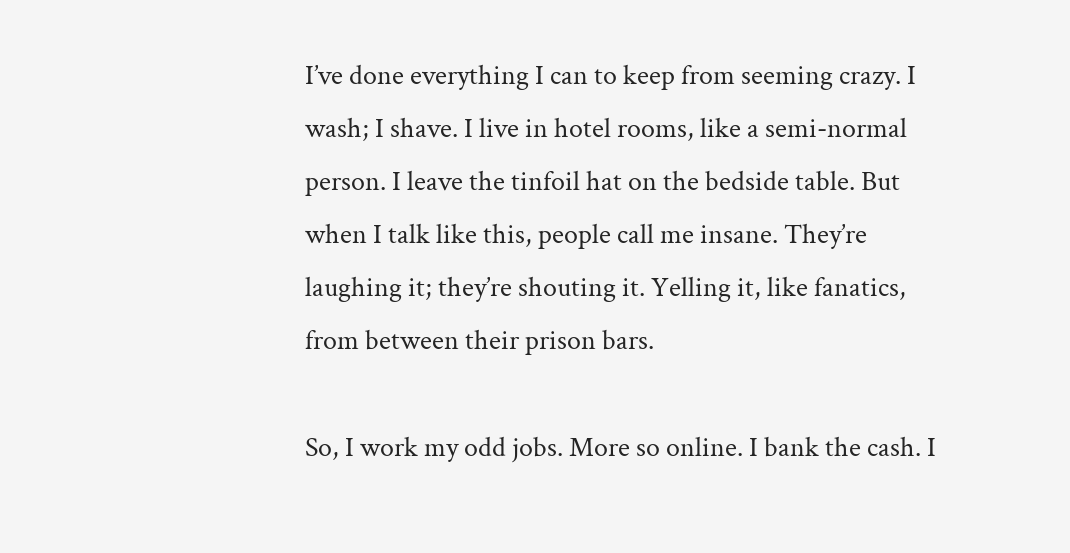I’ve done everything I can to keep from seeming crazy. I wash; I shave. I live in hotel rooms, like a semi-normal person. I leave the tinfoil hat on the bedside table. But when I talk like this, people call me insane. They’re laughing it; they’re shouting it. Yelling it, like fanatics, from between their prison bars.

So, I work my odd jobs. More so online. I bank the cash. I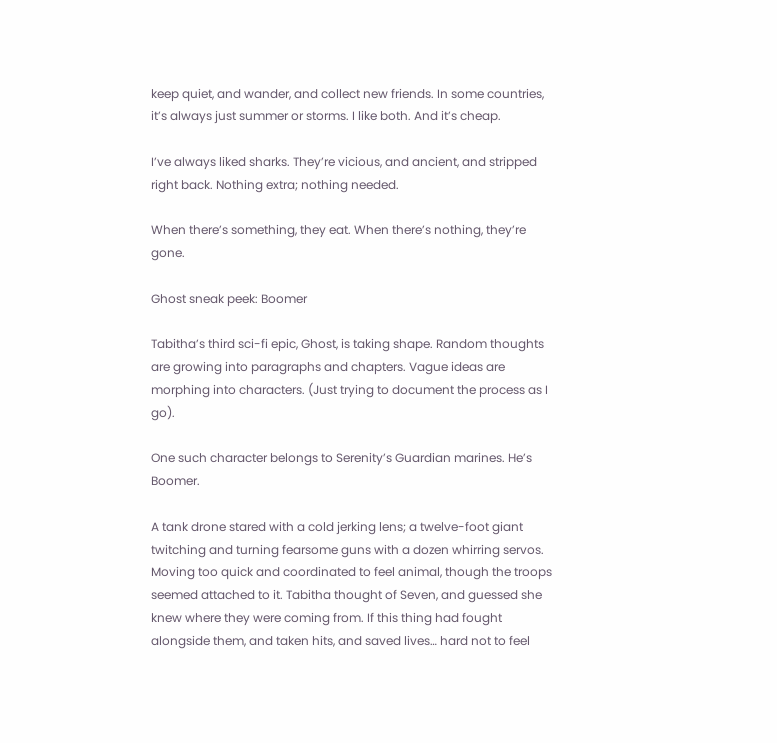keep quiet, and wander, and collect new friends. In some countries, it’s always just summer or storms. I like both. And it’s cheap.

I’ve always liked sharks. They’re vicious, and ancient, and stripped right back. Nothing extra; nothing needed.

When there’s something, they eat. When there’s nothing, they’re gone.

Ghost sneak peek: Boomer

Tabitha’s third sci-fi epic, Ghost, is taking shape. Random thoughts are growing into paragraphs and chapters. Vague ideas are morphing into characters. (Just trying to document the process as I go).

One such character belongs to Serenity’s Guardian marines. He’s Boomer.

A tank drone stared with a cold jerking lens; a twelve-foot giant twitching and turning fearsome guns with a dozen whirring servos. Moving too quick and coordinated to feel animal, though the troops seemed attached to it. Tabitha thought of Seven, and guessed she knew where they were coming from. If this thing had fought alongside them, and taken hits, and saved lives… hard not to feel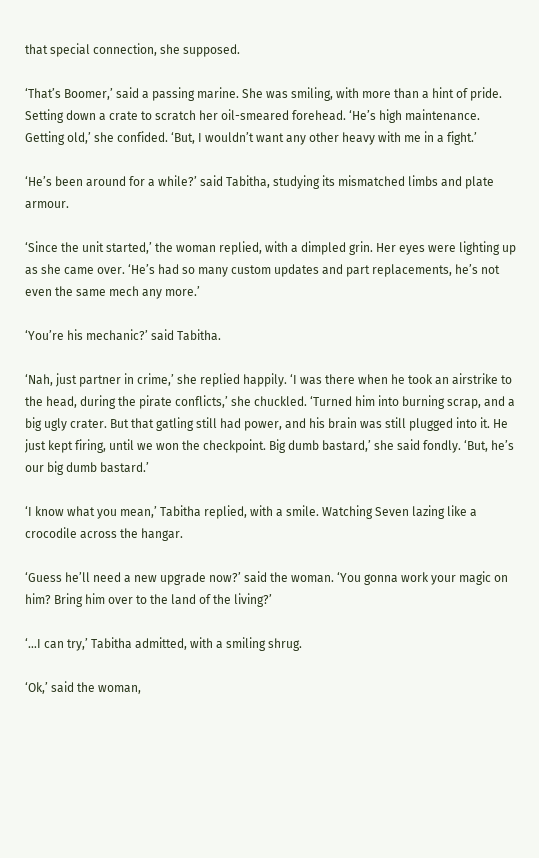that special connection, she supposed.

‘That’s Boomer,’ said a passing marine. She was smiling, with more than a hint of pride. Setting down a crate to scratch her oil-smeared forehead. ‘He’s high maintenance. Getting old,’ she confided. ‘But, I wouldn’t want any other heavy with me in a fight.’

‘He’s been around for a while?’ said Tabitha, studying its mismatched limbs and plate armour.

‘Since the unit started,’ the woman replied, with a dimpled grin. Her eyes were lighting up as she came over. ‘He’s had so many custom updates and part replacements, he’s not even the same mech any more.’

‘You’re his mechanic?’ said Tabitha.

‘Nah, just partner in crime,’ she replied happily. ‘I was there when he took an airstrike to the head, during the pirate conflicts,’ she chuckled. ‘Turned him into burning scrap, and a big ugly crater. But that gatling still had power, and his brain was still plugged into it. He just kept firing, until we won the checkpoint. Big dumb bastard,’ she said fondly. ‘But, he’s our big dumb bastard.’

‘I know what you mean,’ Tabitha replied, with a smile. Watching Seven lazing like a crocodile across the hangar.

‘Guess he’ll need a new upgrade now?’ said the woman. ‘You gonna work your magic on him? Bring him over to the land of the living?’

‘…I can try,’ Tabitha admitted, with a smiling shrug.

‘Ok,’ said the woman,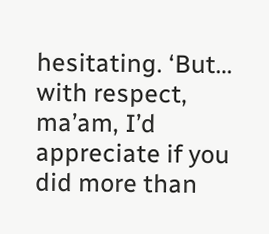hesitating. ‘But… with respect, ma’am, I’d appreciate if you did more than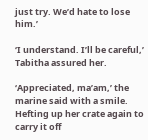just try. We’d hate to lose him.’

‘I understand. I’ll be careful,’ Tabitha assured her.

‘Appreciated, ma’am,’ the marine said with a smile. Hefting up her crate again to carry it off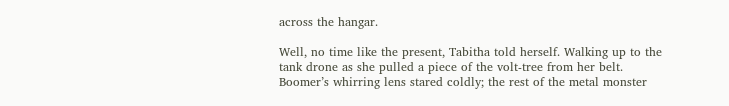across the hangar.

Well, no time like the present, Tabitha told herself. Walking up to the tank drone as she pulled a piece of the volt-tree from her belt. Boomer’s whirring lens stared coldly; the rest of the metal monster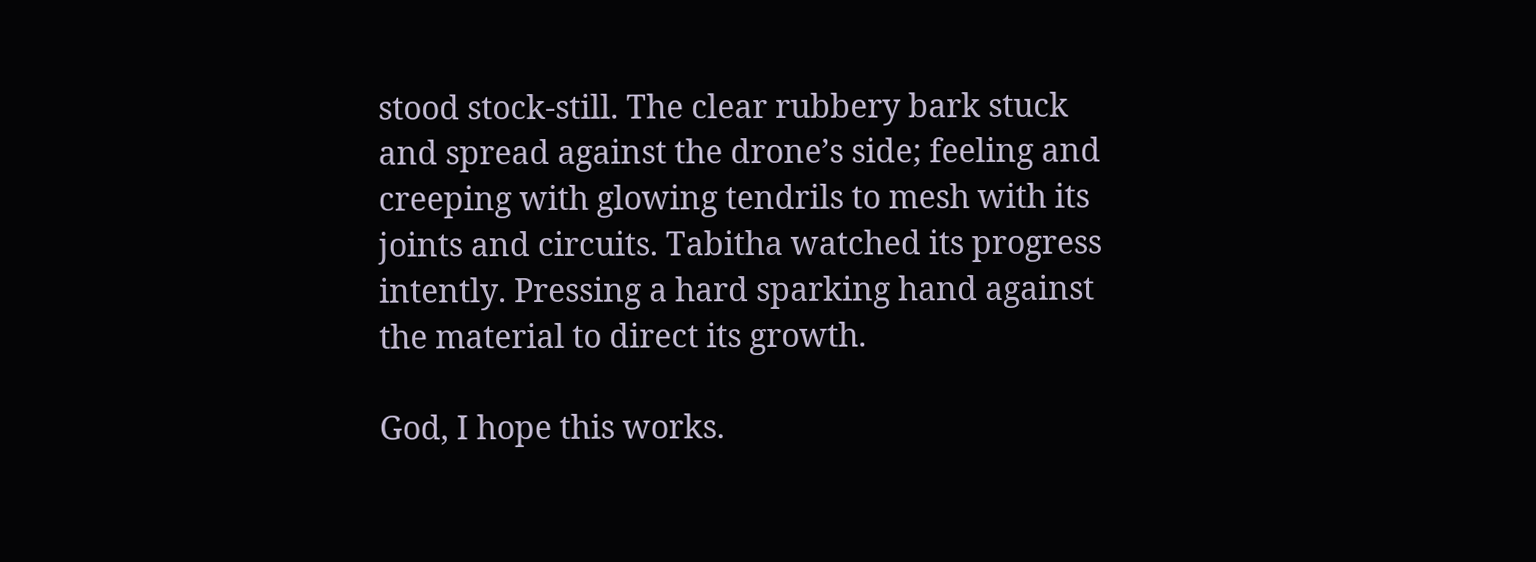stood stock-still. The clear rubbery bark stuck and spread against the drone’s side; feeling and creeping with glowing tendrils to mesh with its joints and circuits. Tabitha watched its progress intently. Pressing a hard sparking hand against the material to direct its growth.

God, I hope this works.